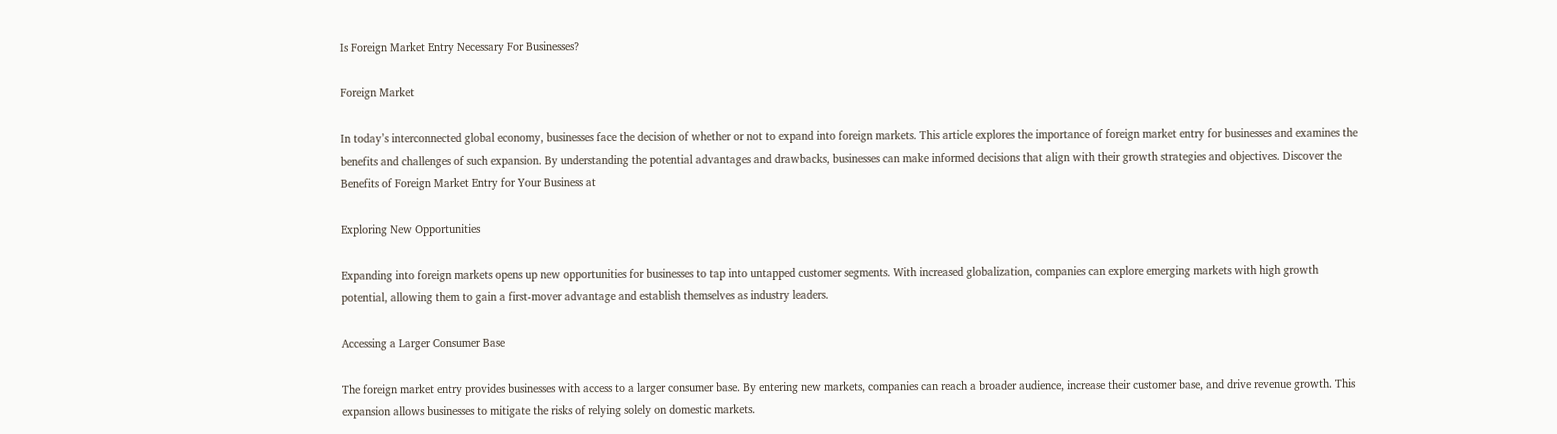Is Foreign Market Entry Necessary For Businesses?

Foreign Market

In today’s interconnected global economy, businesses face the decision of whether or not to expand into foreign markets. This article explores the importance of foreign market entry for businesses and examines the benefits and challenges of such expansion. By understanding the potential advantages and drawbacks, businesses can make informed decisions that align with their growth strategies and objectives. Discover the Benefits of Foreign Market Entry for Your Business at

Exploring New Opportunities

Expanding into foreign markets opens up new opportunities for businesses to tap into untapped customer segments. With increased globalization, companies can explore emerging markets with high growth potential, allowing them to gain a first-mover advantage and establish themselves as industry leaders.

Accessing a Larger Consumer Base

The foreign market entry provides businesses with access to a larger consumer base. By entering new markets, companies can reach a broader audience, increase their customer base, and drive revenue growth. This expansion allows businesses to mitigate the risks of relying solely on domestic markets.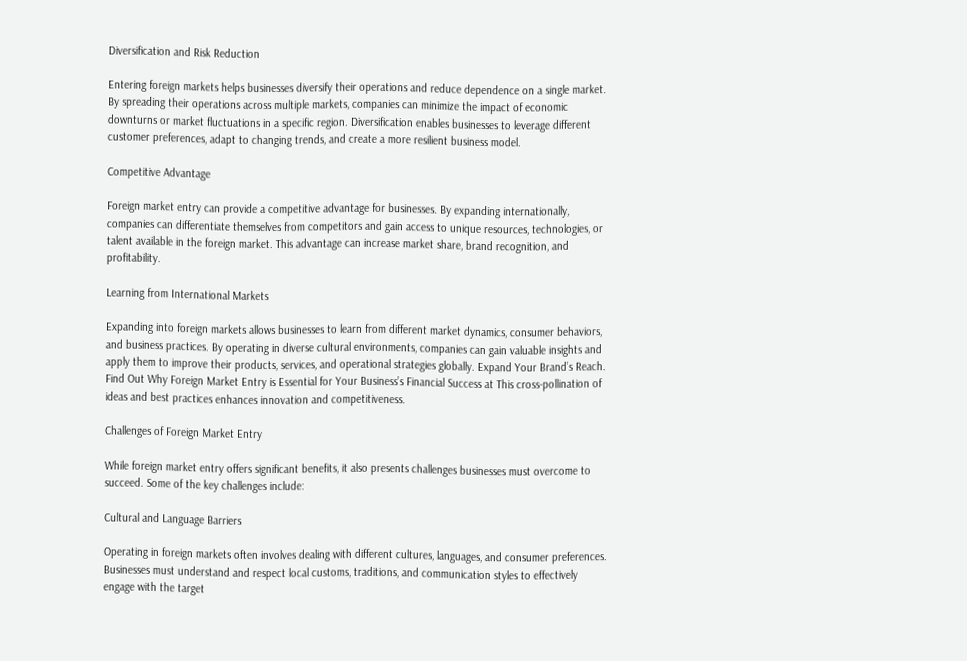Diversification and Risk Reduction

Entering foreign markets helps businesses diversify their operations and reduce dependence on a single market. By spreading their operations across multiple markets, companies can minimize the impact of economic downturns or market fluctuations in a specific region. Diversification enables businesses to leverage different customer preferences, adapt to changing trends, and create a more resilient business model.

Competitive Advantage

Foreign market entry can provide a competitive advantage for businesses. By expanding internationally, companies can differentiate themselves from competitors and gain access to unique resources, technologies, or talent available in the foreign market. This advantage can increase market share, brand recognition, and profitability.

Learning from International Markets

Expanding into foreign markets allows businesses to learn from different market dynamics, consumer behaviors, and business practices. By operating in diverse cultural environments, companies can gain valuable insights and apply them to improve their products, services, and operational strategies globally. Expand Your Brand’s Reach. Find Out Why Foreign Market Entry is Essential for Your Business’s Financial Success at This cross-pollination of ideas and best practices enhances innovation and competitiveness.

Challenges of Foreign Market Entry

While foreign market entry offers significant benefits, it also presents challenges businesses must overcome to succeed. Some of the key challenges include:

Cultural and Language Barriers

Operating in foreign markets often involves dealing with different cultures, languages, and consumer preferences. Businesses must understand and respect local customs, traditions, and communication styles to effectively engage with the target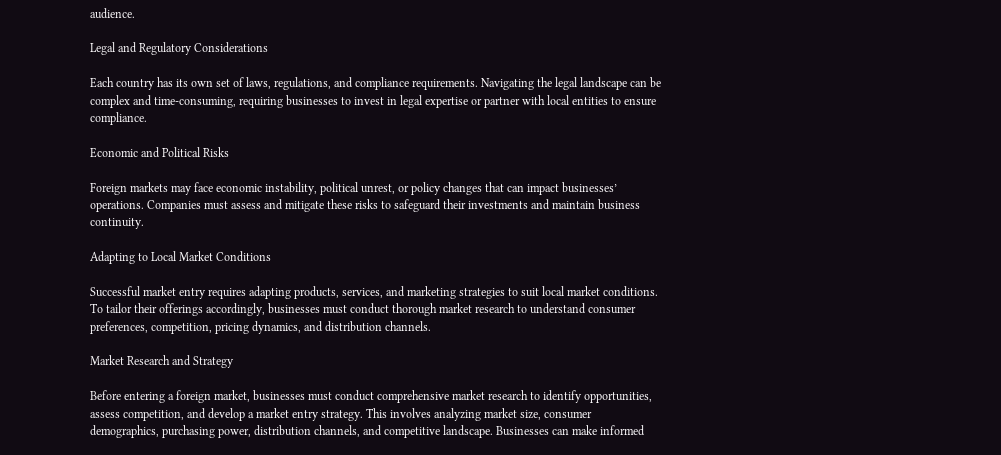audience.

Legal and Regulatory Considerations

Each country has its own set of laws, regulations, and compliance requirements. Navigating the legal landscape can be complex and time-consuming, requiring businesses to invest in legal expertise or partner with local entities to ensure compliance.

Economic and Political Risks

Foreign markets may face economic instability, political unrest, or policy changes that can impact businesses’ operations. Companies must assess and mitigate these risks to safeguard their investments and maintain business continuity.

Adapting to Local Market Conditions

Successful market entry requires adapting products, services, and marketing strategies to suit local market conditions. To tailor their offerings accordingly, businesses must conduct thorough market research to understand consumer preferences, competition, pricing dynamics, and distribution channels.

Market Research and Strategy

Before entering a foreign market, businesses must conduct comprehensive market research to identify opportunities, assess competition, and develop a market entry strategy. This involves analyzing market size, consumer demographics, purchasing power, distribution channels, and competitive landscape. Businesses can make informed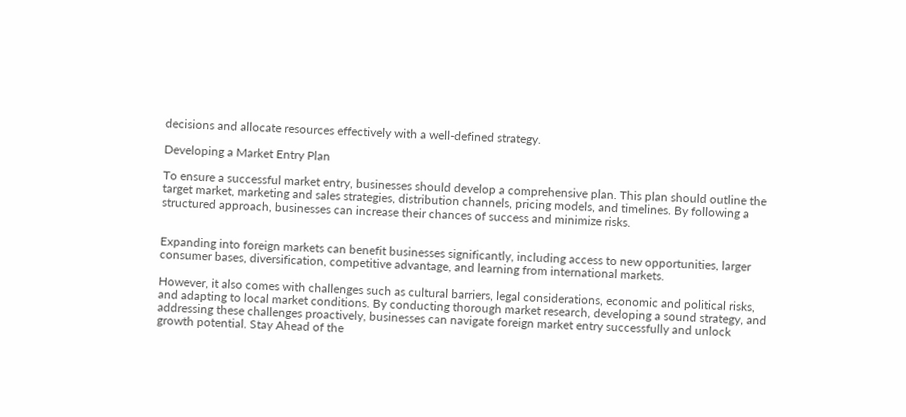decisions and allocate resources effectively with a well-defined strategy.

Developing a Market Entry Plan

To ensure a successful market entry, businesses should develop a comprehensive plan. This plan should outline the target market, marketing and sales strategies, distribution channels, pricing models, and timelines. By following a structured approach, businesses can increase their chances of success and minimize risks.


Expanding into foreign markets can benefit businesses significantly, including access to new opportunities, larger consumer bases, diversification, competitive advantage, and learning from international markets.

However, it also comes with challenges such as cultural barriers, legal considerations, economic and political risks, and adapting to local market conditions. By conducting thorough market research, developing a sound strategy, and addressing these challenges proactively, businesses can navigate foreign market entry successfully and unlock growth potential. Stay Ahead of the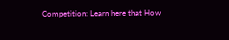Competition: Learn here that How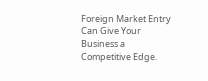Foreign Market Entry Can Give Your Business a Competitive Edge.